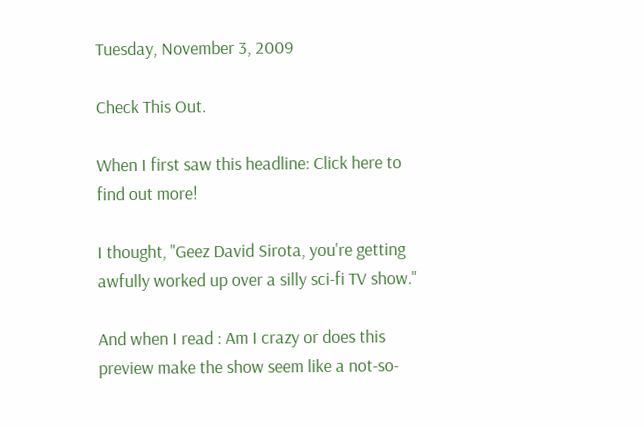Tuesday, November 3, 2009

Check This Out.

When I first saw this headline: Click here to find out more!

I thought, "Geez David Sirota, you're getting awfully worked up over a silly sci-fi TV show."

And when I read : Am I crazy or does this preview make the show seem like a not-so-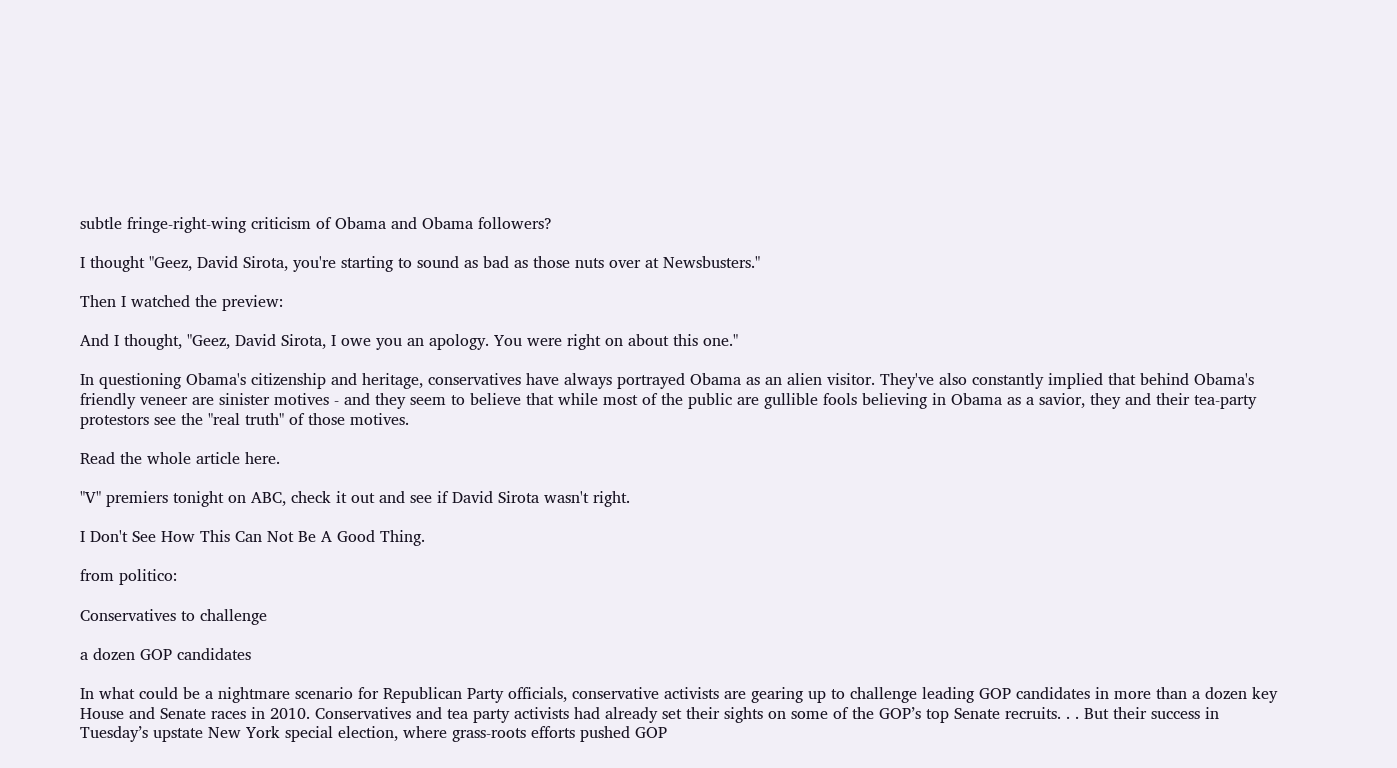subtle fringe-right-wing criticism of Obama and Obama followers?

I thought "Geez, David Sirota, you're starting to sound as bad as those nuts over at Newsbusters."

Then I watched the preview:

And I thought, "Geez, David Sirota, I owe you an apology. You were right on about this one."

In questioning Obama's citizenship and heritage, conservatives have always portrayed Obama as an alien visitor. They've also constantly implied that behind Obama's friendly veneer are sinister motives - and they seem to believe that while most of the public are gullible fools believing in Obama as a savior, they and their tea-party protestors see the "real truth" of those motives.

Read the whole article here.

"V" premiers tonight on ABC, check it out and see if David Sirota wasn't right.

I Don't See How This Can Not Be A Good Thing.

from politico:

Conservatives to challenge

a dozen GOP candidates

In what could be a nightmare scenario for Republican Party officials, conservative activists are gearing up to challenge leading GOP candidates in more than a dozen key House and Senate races in 2010. Conservatives and tea party activists had already set their sights on some of the GOP’s top Senate recruits. . . But their success in Tuesday’s upstate New York special election, where grass-roots efforts pushed GOP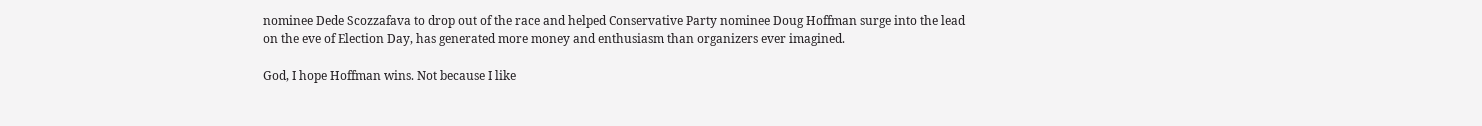nominee Dede Scozzafava to drop out of the race and helped Conservative Party nominee Doug Hoffman surge into the lead on the eve of Election Day, has generated more money and enthusiasm than organizers ever imagined.

God, I hope Hoffman wins. Not because I like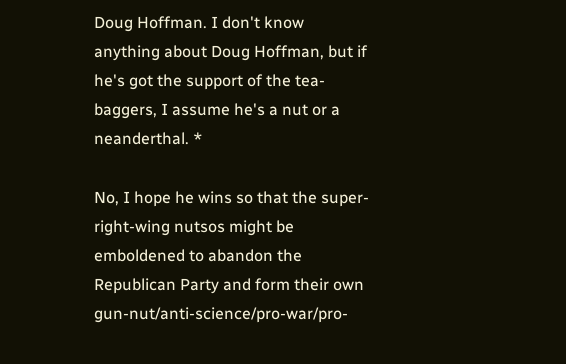Doug Hoffman. I don't know anything about Doug Hoffman, but if he's got the support of the tea-baggers, I assume he's a nut or a neanderthal. *

No, I hope he wins so that the super-right-wing nutsos might be emboldened to abandon the Republican Party and form their own gun-nut/anti-science/pro-war/pro-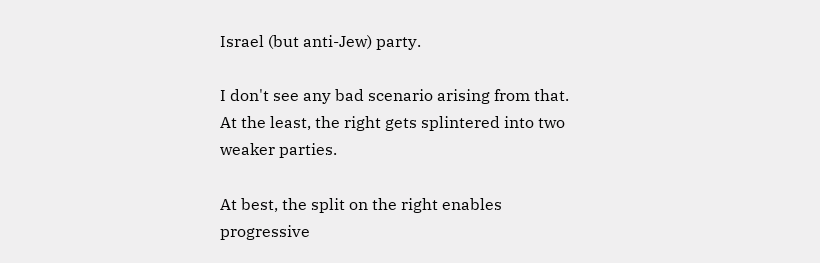Israel (but anti-Jew) party.

I don't see any bad scenario arising from that. At the least, the right gets splintered into two weaker parties.

At best, the split on the right enables progressive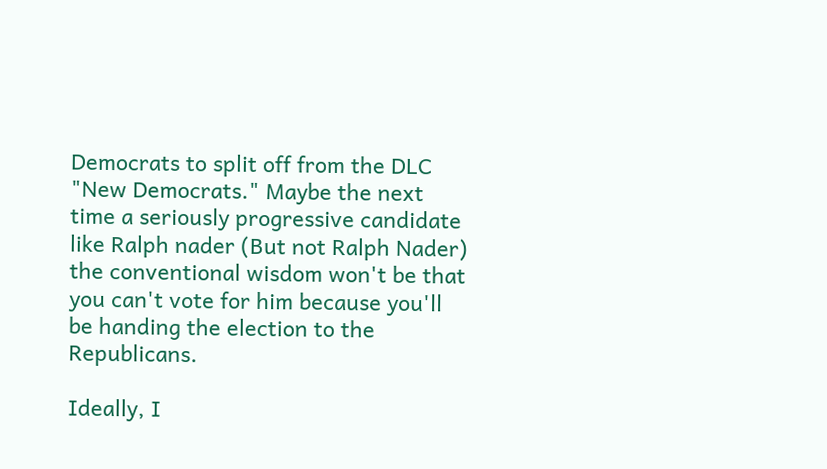Democrats to split off from the DLC "New Democrats." Maybe the next time a seriously progressive candidate like Ralph nader (But not Ralph Nader) the conventional wisdom won't be that you can't vote for him because you'll be handing the election to the Republicans.

Ideally, I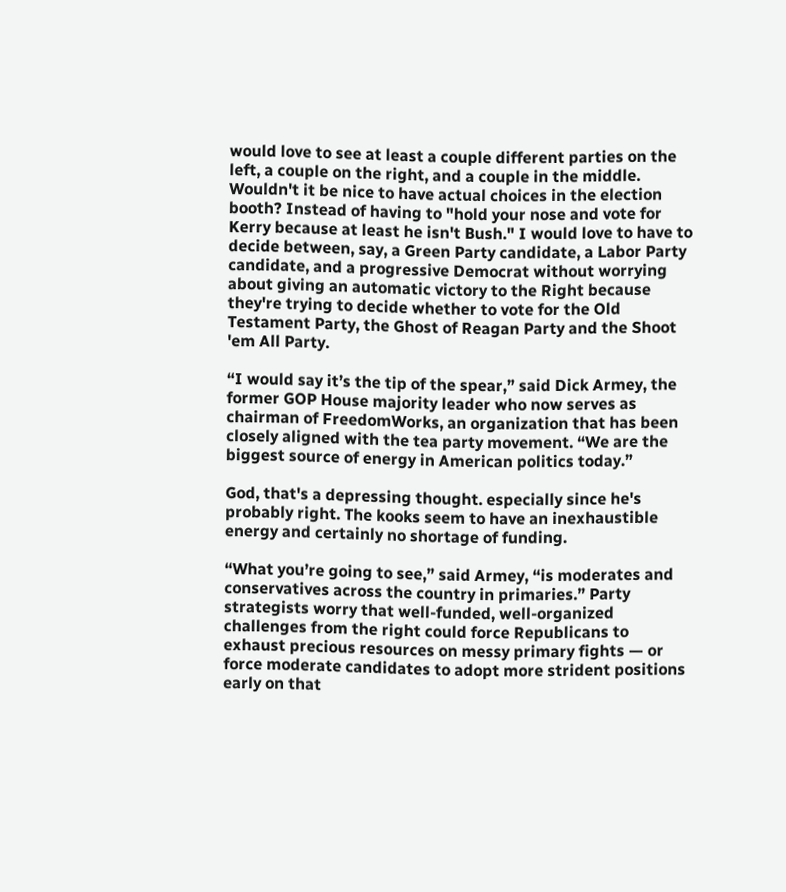would love to see at least a couple different parties on the left, a couple on the right, and a couple in the middle. Wouldn't it be nice to have actual choices in the election booth? Instead of having to "hold your nose and vote for Kerry because at least he isn't Bush." I would love to have to decide between, say, a Green Party candidate, a Labor Party candidate, and a progressive Democrat without worrying about giving an automatic victory to the Right because they're trying to decide whether to vote for the Old Testament Party, the Ghost of Reagan Party and the Shoot 'em All Party.

“I would say it’s the tip of the spear,” said Dick Armey, the former GOP House majority leader who now serves as chairman of FreedomWorks, an organization that has been closely aligned with the tea party movement. “We are the biggest source of energy in American politics today.”

God, that's a depressing thought. especially since he's probably right. The kooks seem to have an inexhaustible energy and certainly no shortage of funding.

“What you’re going to see,” said Armey, “is moderates and conservatives across the country in primaries.” Party strategists worry that well-funded, well-organized challenges from the right could force Republicans to exhaust precious resources on messy primary fights — or force moderate candidates to adopt more strident positions early on that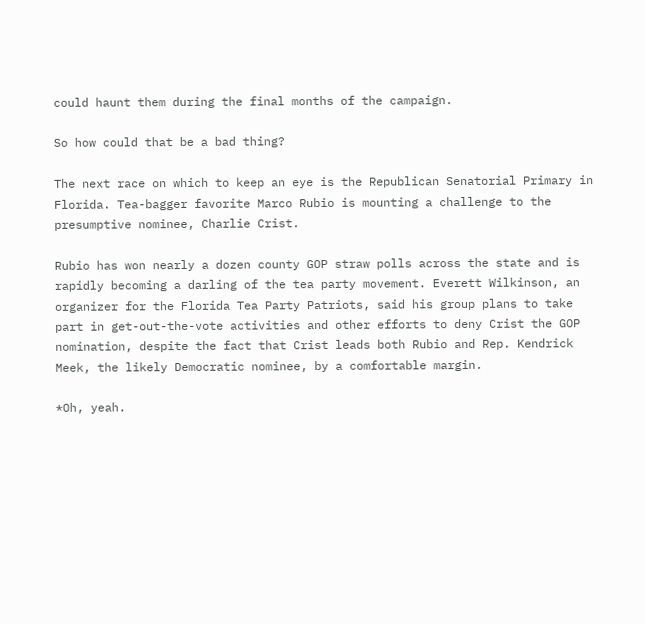could haunt them during the final months of the campaign.

So how could that be a bad thing?

The next race on which to keep an eye is the Republican Senatorial Primary in Florida. Tea-bagger favorite Marco Rubio is mounting a challenge to the presumptive nominee, Charlie Crist.

Rubio has won nearly a dozen county GOP straw polls across the state and is rapidly becoming a darling of the tea party movement. Everett Wilkinson, an organizer for the Florida Tea Party Patriots, said his group plans to take part in get-out-the-vote activities and other efforts to deny Crist the GOP nomination, despite the fact that Crist leads both Rubio and Rep. Kendrick Meek, the likely Democratic nominee, by a comfortable margin.

*Oh, yeah.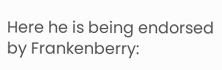Here he is being endorsed by Frankenberry: